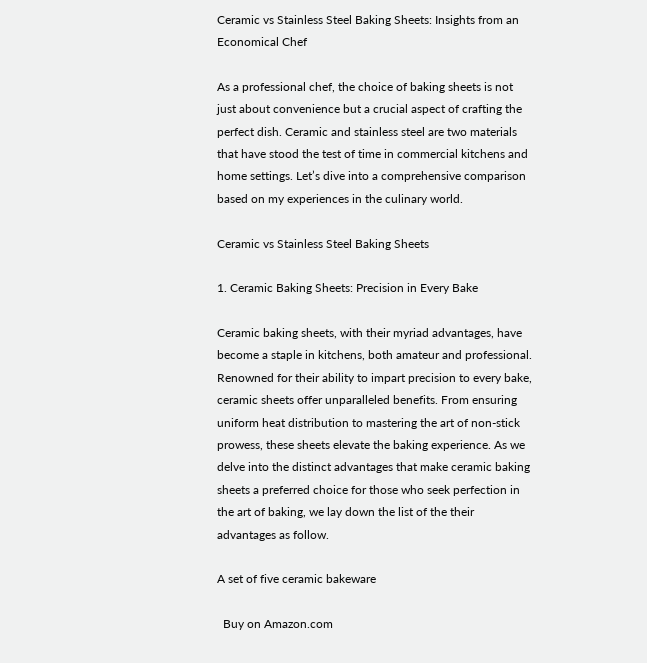Ceramic vs Stainless Steel Baking Sheets: Insights from an Economical Chef

As a professional chef, the choice of baking sheets is not just about convenience but a crucial aspect of crafting the perfect dish. Ceramic and stainless steel are two materials that have stood the test of time in commercial kitchens and home settings. Let’s dive into a comprehensive comparison based on my experiences in the culinary world.

Ceramic vs Stainless Steel Baking Sheets

1. Ceramic Baking Sheets: Precision in Every Bake

Ceramic baking sheets, with their myriad advantages, have become a staple in kitchens, both amateur and professional. Renowned for their ability to impart precision to every bake, ceramic sheets offer unparalleled benefits. From ensuring uniform heat distribution to mastering the art of non-stick prowess, these sheets elevate the baking experience. As we delve into the distinct advantages that make ceramic baking sheets a preferred choice for those who seek perfection in the art of baking, we lay down the list of the their advantages as follow.

A set of five ceramic bakeware

  Buy on Amazon.com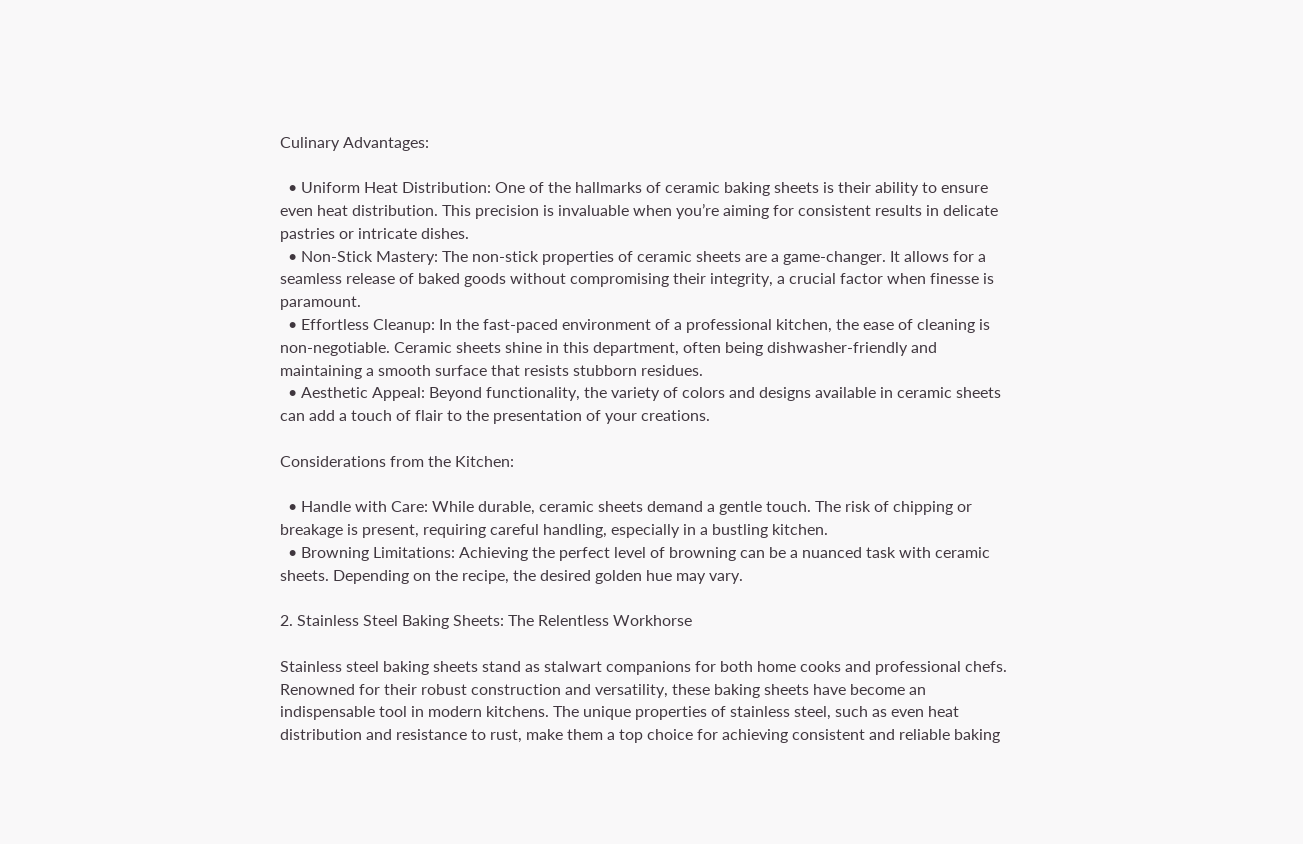Culinary Advantages:

  • Uniform Heat Distribution: One of the hallmarks of ceramic baking sheets is their ability to ensure even heat distribution. This precision is invaluable when you’re aiming for consistent results in delicate pastries or intricate dishes.
  • Non-Stick Mastery: The non-stick properties of ceramic sheets are a game-changer. It allows for a seamless release of baked goods without compromising their integrity, a crucial factor when finesse is paramount.
  • Effortless Cleanup: In the fast-paced environment of a professional kitchen, the ease of cleaning is non-negotiable. Ceramic sheets shine in this department, often being dishwasher-friendly and maintaining a smooth surface that resists stubborn residues.
  • Aesthetic Appeal: Beyond functionality, the variety of colors and designs available in ceramic sheets can add a touch of flair to the presentation of your creations.

Considerations from the Kitchen:

  • Handle with Care: While durable, ceramic sheets demand a gentle touch. The risk of chipping or breakage is present, requiring careful handling, especially in a bustling kitchen.
  • Browning Limitations: Achieving the perfect level of browning can be a nuanced task with ceramic sheets. Depending on the recipe, the desired golden hue may vary.

2. Stainless Steel Baking Sheets: The Relentless Workhorse

Stainless steel baking sheets stand as stalwart companions for both home cooks and professional chefs. Renowned for their robust construction and versatility, these baking sheets have become an indispensable tool in modern kitchens. The unique properties of stainless steel, such as even heat distribution and resistance to rust, make them a top choice for achieving consistent and reliable baking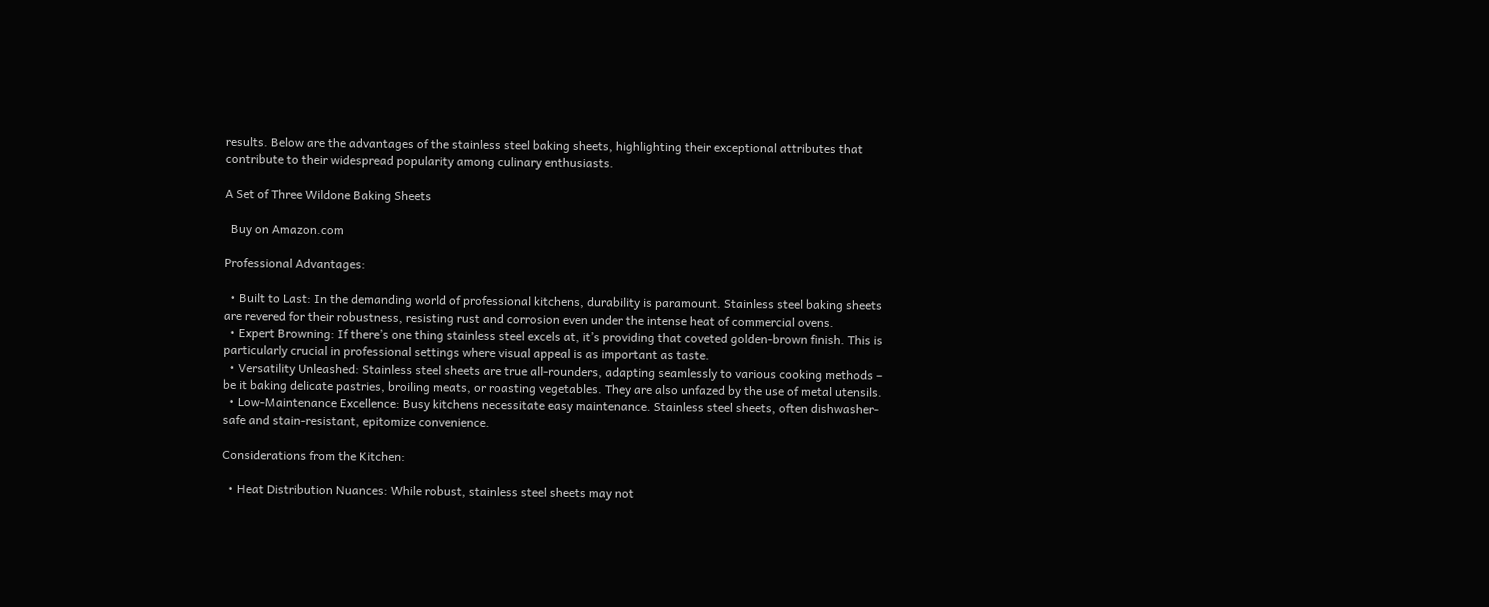results. Below are the advantages of the stainless steel baking sheets, highlighting their exceptional attributes that contribute to their widespread popularity among culinary enthusiasts.

A Set of Three Wildone Baking Sheets

  Buy on Amazon.com

Professional Advantages:

  • Built to Last: In the demanding world of professional kitchens, durability is paramount. Stainless steel baking sheets are revered for their robustness, resisting rust and corrosion even under the intense heat of commercial ovens.
  • Expert Browning: If there’s one thing stainless steel excels at, it’s providing that coveted golden-brown finish. This is particularly crucial in professional settings where visual appeal is as important as taste.
  • Versatility Unleashed: Stainless steel sheets are true all-rounders, adapting seamlessly to various cooking methods – be it baking delicate pastries, broiling meats, or roasting vegetables. They are also unfazed by the use of metal utensils.
  • Low-Maintenance Excellence: Busy kitchens necessitate easy maintenance. Stainless steel sheets, often dishwasher-safe and stain-resistant, epitomize convenience.

Considerations from the Kitchen:

  • Heat Distribution Nuances: While robust, stainless steel sheets may not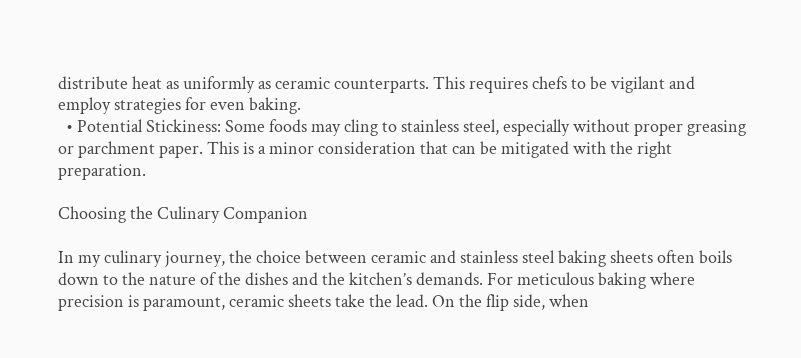distribute heat as uniformly as ceramic counterparts. This requires chefs to be vigilant and employ strategies for even baking.
  • Potential Stickiness: Some foods may cling to stainless steel, especially without proper greasing or parchment paper. This is a minor consideration that can be mitigated with the right preparation.

Choosing the Culinary Companion

In my culinary journey, the choice between ceramic and stainless steel baking sheets often boils down to the nature of the dishes and the kitchen’s demands. For meticulous baking where precision is paramount, ceramic sheets take the lead. On the flip side, when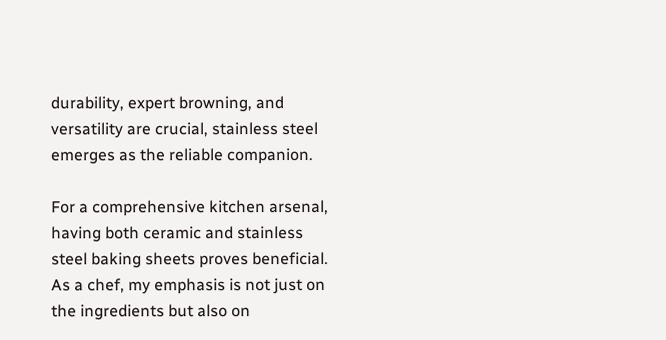durability, expert browning, and versatility are crucial, stainless steel emerges as the reliable companion.

For a comprehensive kitchen arsenal, having both ceramic and stainless steel baking sheets proves beneficial. As a chef, my emphasis is not just on the ingredients but also on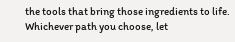the tools that bring those ingredients to life. Whichever path you choose, let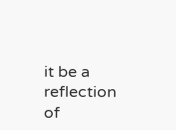it be a reflection of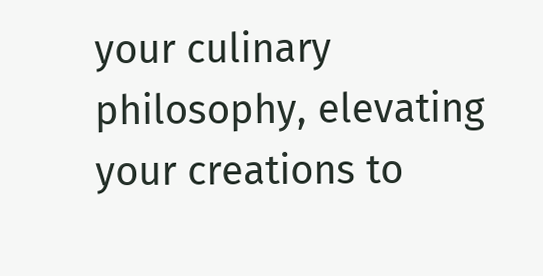your culinary philosophy, elevating your creations to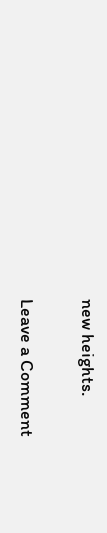new heights.

Leave a Comment